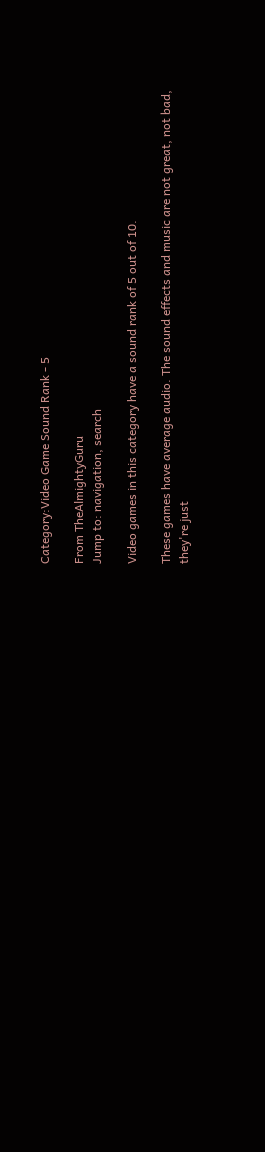Category:Video Game Sound Rank - 5

From TheAlmightyGuru
Jump to: navigation, search

Video games in this category have a sound rank of 5 out of 10.

These games have average audio. The sound effects and music are not great, not bad, they're just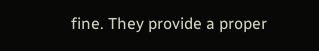fine. They provide a proper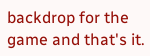backdrop for the game and that's it.